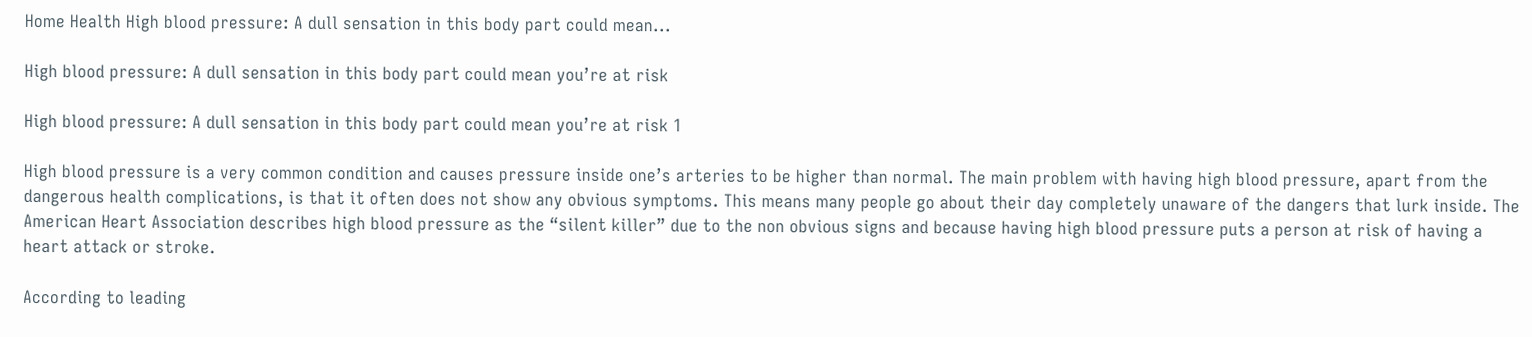Home Health High blood pressure: A dull sensation in this body part could mean...

High blood pressure: A dull sensation in this body part could mean you’re at risk

High blood pressure: A dull sensation in this body part could mean you’re at risk 1

High blood pressure is a very common condition and causes pressure inside one’s arteries to be higher than normal. The main problem with having high blood pressure, apart from the dangerous health complications, is that it often does not show any obvious symptoms. This means many people go about their day completely unaware of the dangers that lurk inside. The American Heart Association describes high blood pressure as the “silent killer” due to the non obvious signs and because having high blood pressure puts a person at risk of having a heart attack or stroke.

According to leading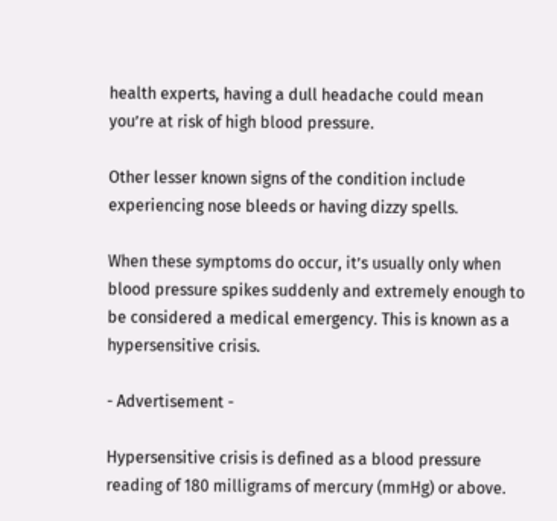health experts, having a dull headache could mean you’re at risk of high blood pressure.

Other lesser known signs of the condition include experiencing nose bleeds or having dizzy spells.

When these symptoms do occur, it’s usually only when blood pressure spikes suddenly and extremely enough to be considered a medical emergency. This is known as a hypersensitive crisis.

- Advertisement -

Hypersensitive crisis is defined as a blood pressure reading of 180 milligrams of mercury (mmHg) or above.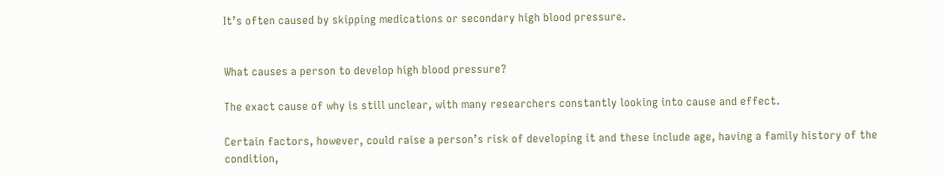It’s often caused by skipping medications or secondary high blood pressure.


What causes a person to develop high blood pressure?

The exact cause of why is still unclear, with many researchers constantly looking into cause and effect.

Certain factors, however, could raise a person’s risk of developing it and these include age, having a family history of the condition,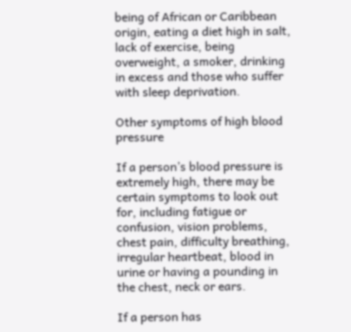being of African or Caribbean origin, eating a diet high in salt, lack of exercise, being overweight, a smoker, drinking in excess and those who suffer with sleep deprivation.

Other symptoms of high blood pressure

If a person’s blood pressure is extremely high, there may be certain symptoms to look out for, including fatigue or confusion, vision problems, chest pain, difficulty breathing, irregular heartbeat, blood in urine or having a pounding in the chest, neck or ears.

If a person has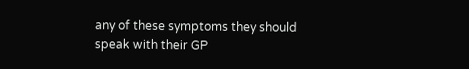any of these symptoms they should speak with their GP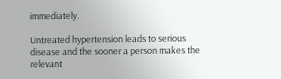immediately.

Untreated hypertension leads to serious disease and the sooner a person makes the relevant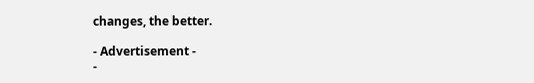changes, the better.

- Advertisement -
-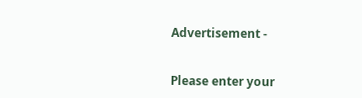Advertisement -


Please enter your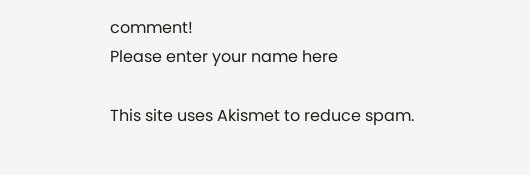comment!
Please enter your name here

This site uses Akismet to reduce spam.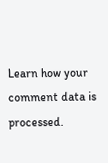Learn how your comment data is processed.